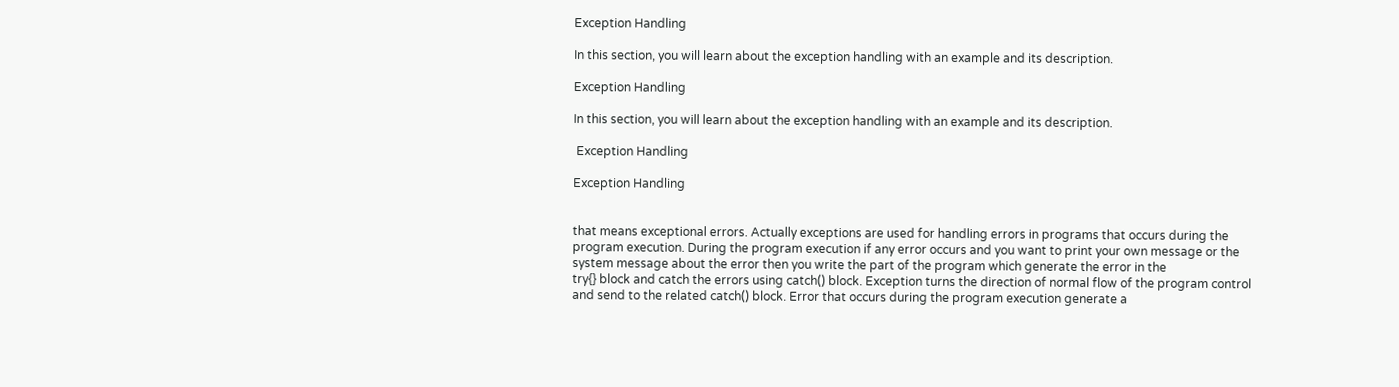Exception Handling

In this section, you will learn about the exception handling with an example and its description.

Exception Handling

In this section, you will learn about the exception handling with an example and its description.

 Exception Handling

Exception Handling


that means exceptional errors. Actually exceptions are used for handling errors in programs that occurs during the program execution. During the program execution if any error occurs and you want to print your own message or the system message about the error then you write the part of the program which generate the error in the
try{} block and catch the errors using catch() block. Exception turns the direction of normal flow of the program control and send to the related catch() block. Error that occurs during the program execution generate a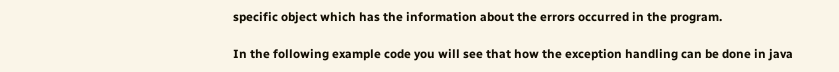specific object which has the information about the errors occurred in the program.

In the following example code you will see that how the exception handling can be done in java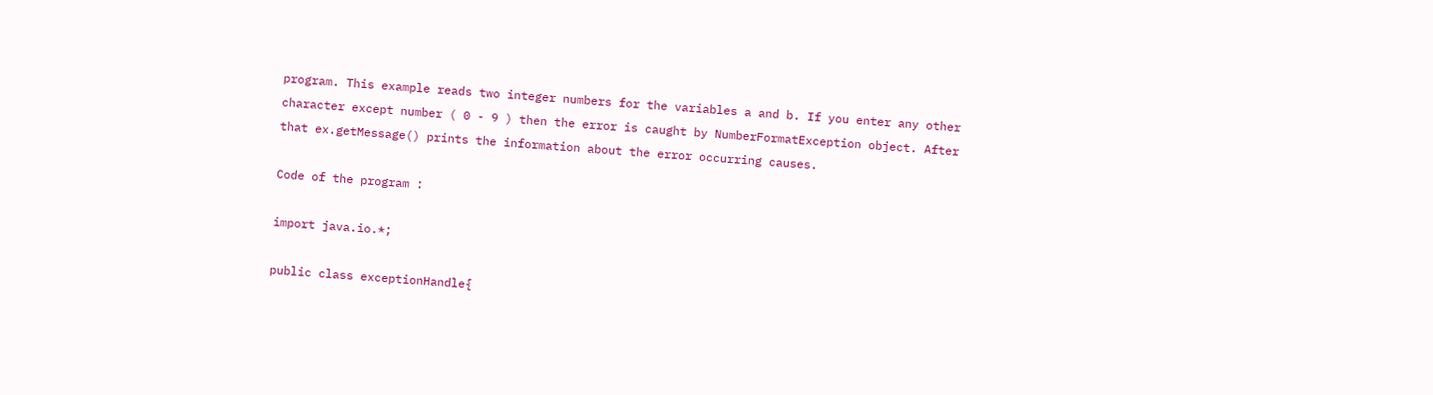program. This example reads two integer numbers for the variables a and b. If you enter any other character except number ( 0 - 9 ) then the error is caught by NumberFormatException object. After that ex.getMessage() prints the information about the error occurring causes.

Code of the program :

import java.io.*;

public class exceptionHandle{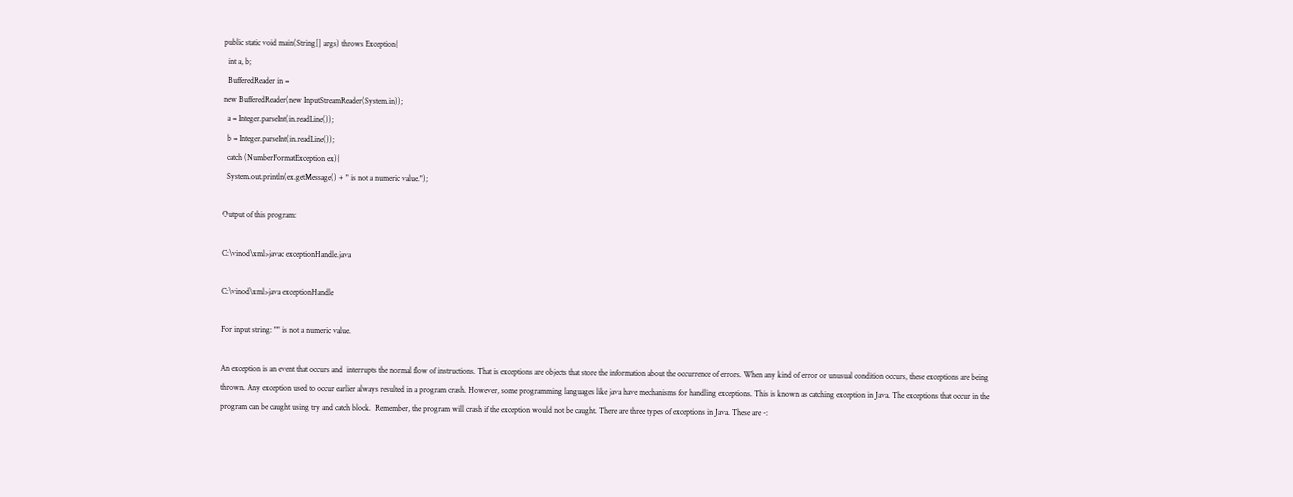public static void main(String[] args) throws Exception{
  int a, b;
  BufferedReader in =
new BufferedReader(new InputStreamReader(System.in));
  a = Integer.parseInt(in.readLine());
  b = Integer.parseInt(in.readLine());
  catch (NumberFormatException ex){
  System.out.println(ex.getMessage() + " is not a numeric value.");

Output of this program:

C:\vinod\xml>javac exceptionHandle.java

C:\vinod\xml>java exceptionHandle

For input string: "" is not a numeric value.

An exception is an event that occurs and  interrupts the normal flow of instructions. That is exceptions are objects that store the information about the occurrence of errors. When any kind of error or unusual condition occurs, these exceptions are being thrown. Any exception used to occur earlier always resulted in a program crash. However, some programming languages like java have mechanisms for handling exceptions. This is known as catching exception in Java. The exceptions that occur in the program can be caught using try and catch block.  Remember, the program will crash if the exception would not be caught. There are three types of exceptions in Java. These are -: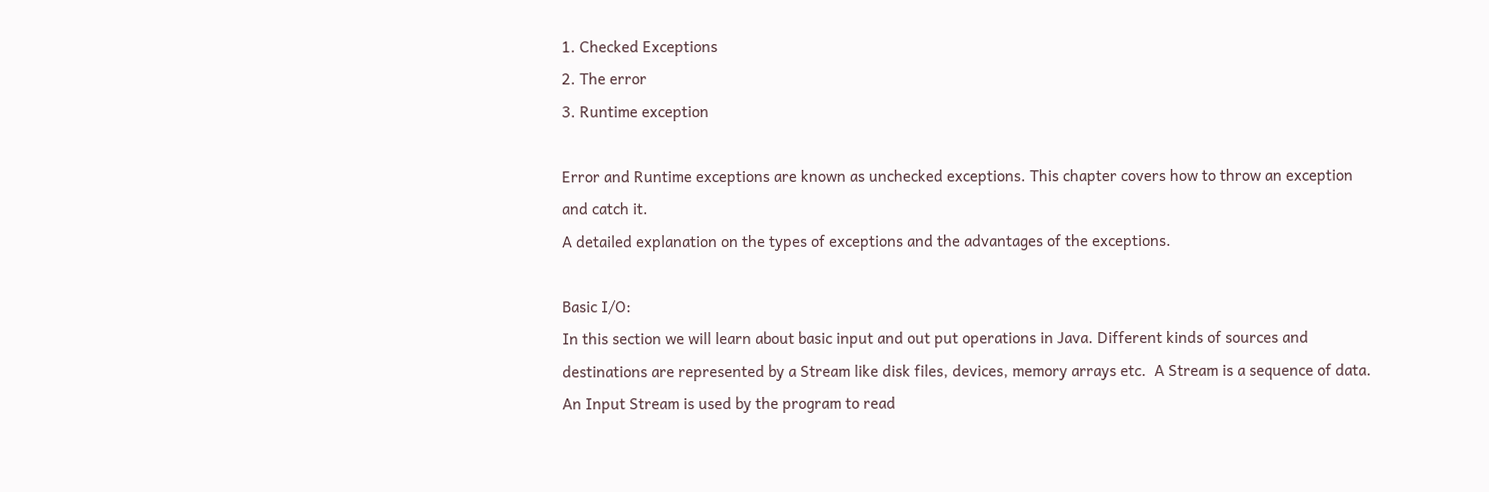1. Checked Exceptions
2. The error
3. Runtime exception

Error and Runtime exceptions are known as unchecked exceptions. This chapter covers how to throw an exception and catch it.
A detailed explanation on the types of exceptions and the advantages of the exceptions.

Basic I/O:
In this section we will learn about basic input and out put operations in Java. Different kinds of sources and destinations are represented by a Stream like disk files, devices, memory arrays etc.  A Stream is a sequence of data. An Input Stream is used by the program to read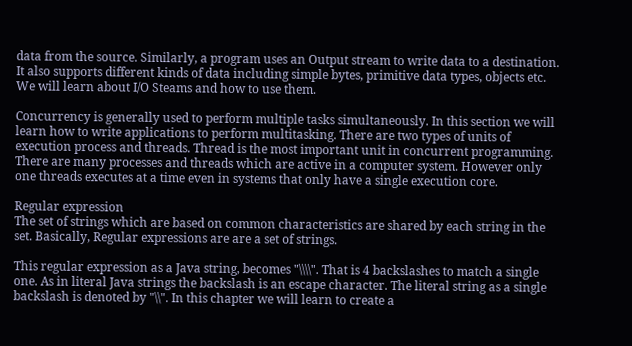data from the source. Similarly, a program uses an Output stream to write data to a destination. It also supports different kinds of data including simple bytes, primitive data types, objects etc. We will learn about I/O Steams and how to use them.

Concurrency is generally used to perform multiple tasks simultaneously. In this section we will learn how to write applications to perform multitasking. There are two types of units of execution process and threads. Thread is the most important unit in concurrent programming. There are many processes and threads which are active in a computer system. However only one threads executes at a time even in systems that only have a single execution core.

Regular expression
The set of strings which are based on common characteristics are shared by each string in the set. Basically, Regular expressions are are a set of strings.

This regular expression as a Java string, becomes "\\\\". That is 4 backslashes to match a single one. As in literal Java strings the backslash is an escape character. The literal string as a single backslash is denoted by "\\". In this chapter we will learn to create a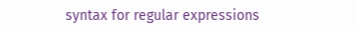syntax for regular expressions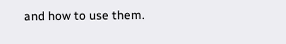and how to use them.